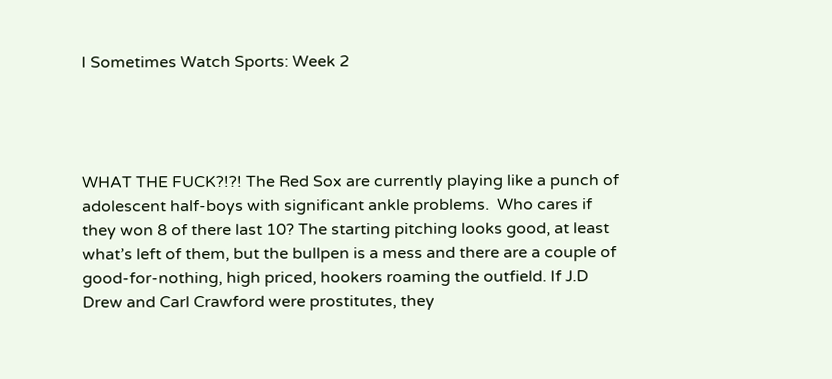I Sometimes Watch Sports: Week 2




WHAT THE FUCK?!?! The Red Sox are currently playing like a punch of adolescent half-boys with significant ankle problems.  Who cares if they won 8 of there last 10? The starting pitching looks good, at least what’s left of them, but the bullpen is a mess and there are a couple of good-for-nothing, high priced, hookers roaming the outfield. If J.D Drew and Carl Crawford were prostitutes, they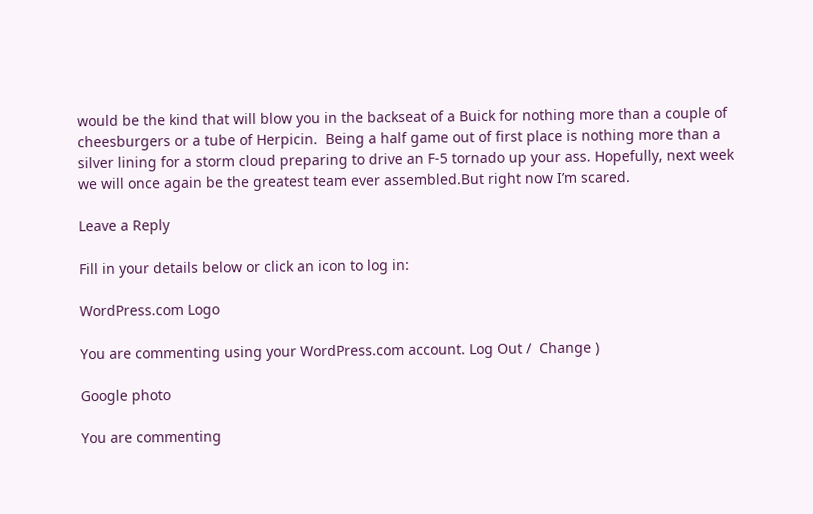would be the kind that will blow you in the backseat of a Buick for nothing more than a couple of cheesburgers or a tube of Herpicin.  Being a half game out of first place is nothing more than a silver lining for a storm cloud preparing to drive an F-5 tornado up your ass. Hopefully, next week we will once again be the greatest team ever assembled.But right now I’m scared.

Leave a Reply

Fill in your details below or click an icon to log in:

WordPress.com Logo

You are commenting using your WordPress.com account. Log Out /  Change )

Google photo

You are commenting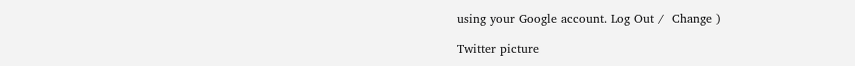using your Google account. Log Out /  Change )

Twitter picture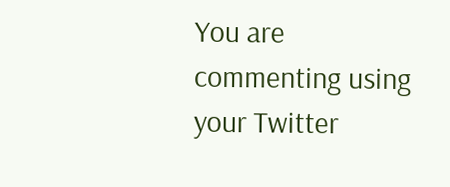You are commenting using your Twitter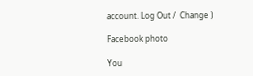account. Log Out /  Change )

Facebook photo

You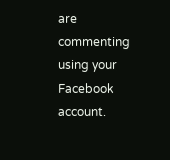are commenting using your Facebook account.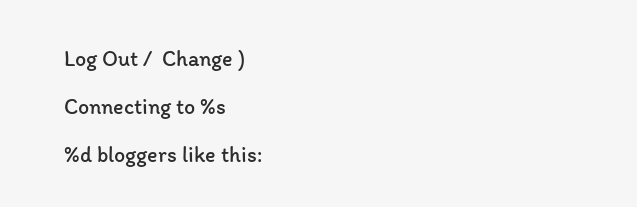Log Out /  Change )

Connecting to %s

%d bloggers like this: